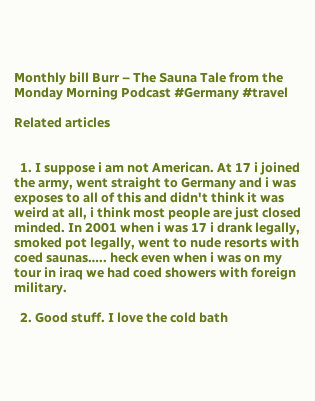Monthly bill Burr – The Sauna Tale from the Monday Morning Podcast #Germany #travel

Related articles


  1. I suppose i am not American. At 17 i joined the army, went straight to Germany and i was exposes to all of this and didn't think it was weird at all, i think most people are just closed minded. In 2001 when i was 17 i drank legally, smoked pot legally, went to nude resorts with coed saunas….. heck even when i was on my tour in iraq we had coed showers with foreign military.

  2. Good stuff. I love the cold bath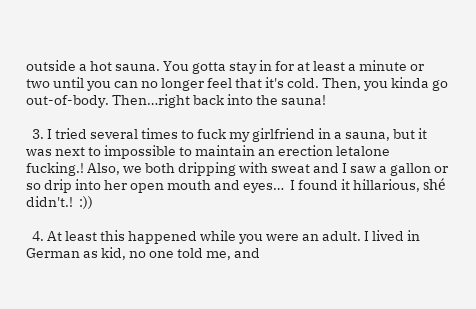outside a hot sauna. You gotta stay in for at least a minute or two until you can no longer feel that it's cold. Then, you kinda go out-of-body. Then…right back into the sauna!

  3. I tried several times to fuck my girlfriend in a sauna, but it was next to impossible to maintain an erection letalone fucking.! Also, we both dripping with sweat and I saw a gallon or so drip into her open mouth and eyes…  I found it hillarious, shé didn't.!  :))

  4. At least this happened while you were an adult. I lived in German as kid, no one told me, and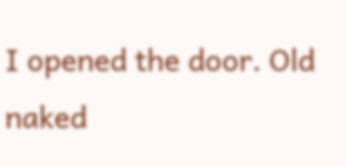I opened the door. Old naked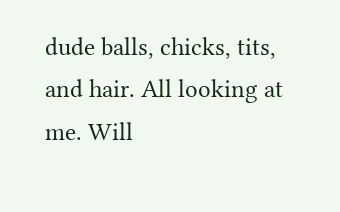dude balls, chicks, tits, and hair. All looking at me. Will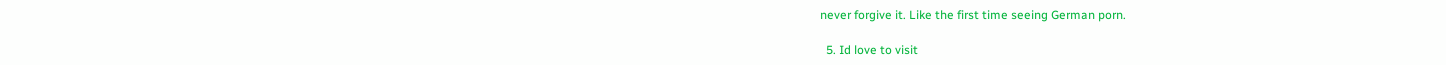never forgive it. Like the first time seeing German porn.

  5. Id love to visit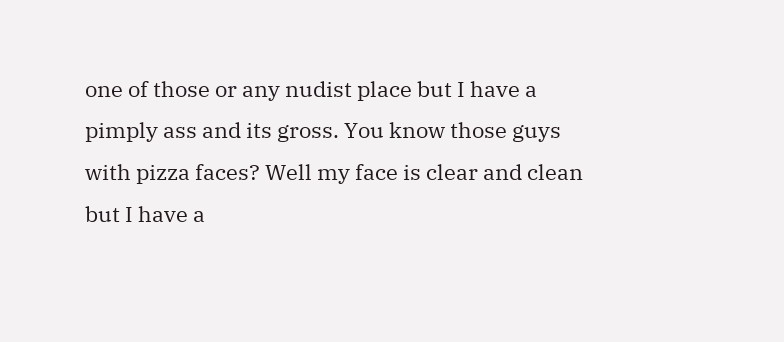one of those or any nudist place but I have a pimply ass and its gross. You know those guys with pizza faces? Well my face is clear and clean but I have a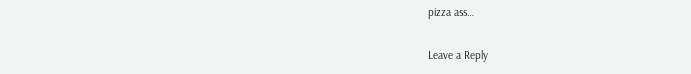pizza ass…

Leave a Reply